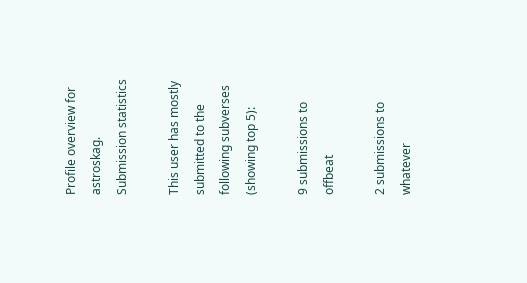Profile overview for astroskag.
Submission statistics

This user has mostly submitted to the following subverses (showing top 5):

9 submissions to offbeat

2 submissions to whatever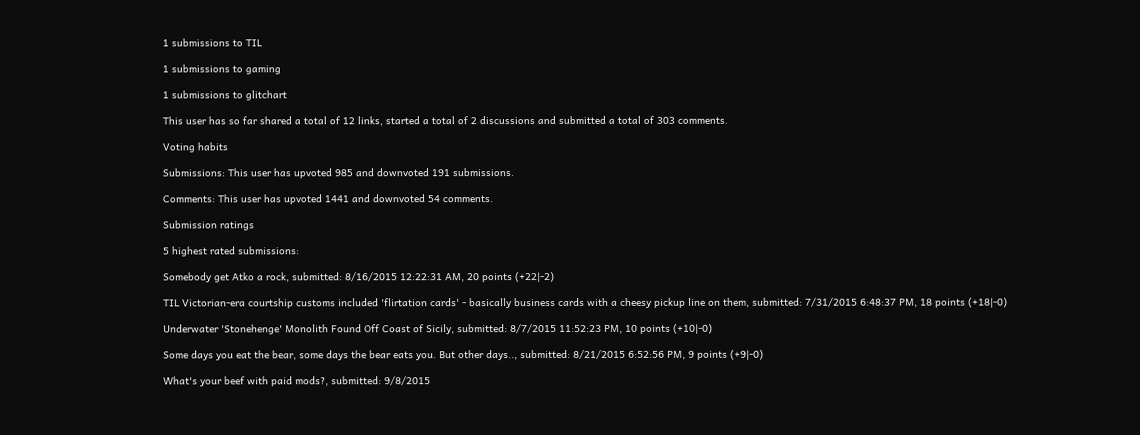1 submissions to TIL

1 submissions to gaming

1 submissions to glitchart

This user has so far shared a total of 12 links, started a total of 2 discussions and submitted a total of 303 comments.

Voting habits

Submissions: This user has upvoted 985 and downvoted 191 submissions.

Comments: This user has upvoted 1441 and downvoted 54 comments.

Submission ratings

5 highest rated submissions:

Somebody get Atko a rock, submitted: 8/16/2015 12:22:31 AM, 20 points (+22|-2)

TIL Victorian-era courtship customs included 'flirtation cards' - basically business cards with a cheesy pickup line on them, submitted: 7/31/2015 6:48:37 PM, 18 points (+18|-0)

Underwater 'Stonehenge' Monolith Found Off Coast of Sicily, submitted: 8/7/2015 11:52:23 PM, 10 points (+10|-0)

Some days you eat the bear, some days the bear eats you. But other days.., submitted: 8/21/2015 6:52:56 PM, 9 points (+9|-0)

What's your beef with paid mods?, submitted: 9/8/2015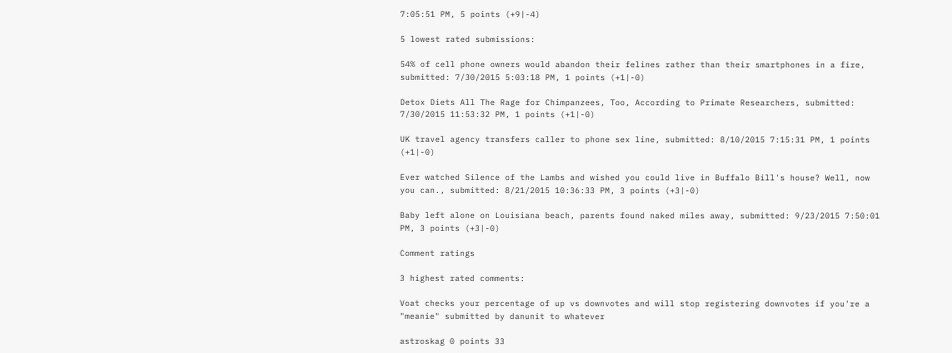7:05:51 PM, 5 points (+9|-4)

5 lowest rated submissions:

54% of cell phone owners would abandon their felines rather than their smartphones in a fire, submitted: 7/30/2015 5:03:18 PM, 1 points (+1|-0)

Detox Diets All The Rage for Chimpanzees, Too, According to Primate Researchers, submitted: 7/30/2015 11:53:32 PM, 1 points (+1|-0)

UK travel agency transfers caller to phone sex line, submitted: 8/10/2015 7:15:31 PM, 1 points (+1|-0)

Ever watched Silence of the Lambs and wished you could live in Buffalo Bill's house? Well, now you can., submitted: 8/21/2015 10:36:33 PM, 3 points (+3|-0)

Baby left alone on Louisiana beach, parents found naked miles away, submitted: 9/23/2015 7:50:01 PM, 3 points (+3|-0)

Comment ratings

3 highest rated comments:

Voat checks your percentage of up vs downvotes and will stop registering downvotes if you're a "meanie" submitted by danunit to whatever

astroskag 0 points 33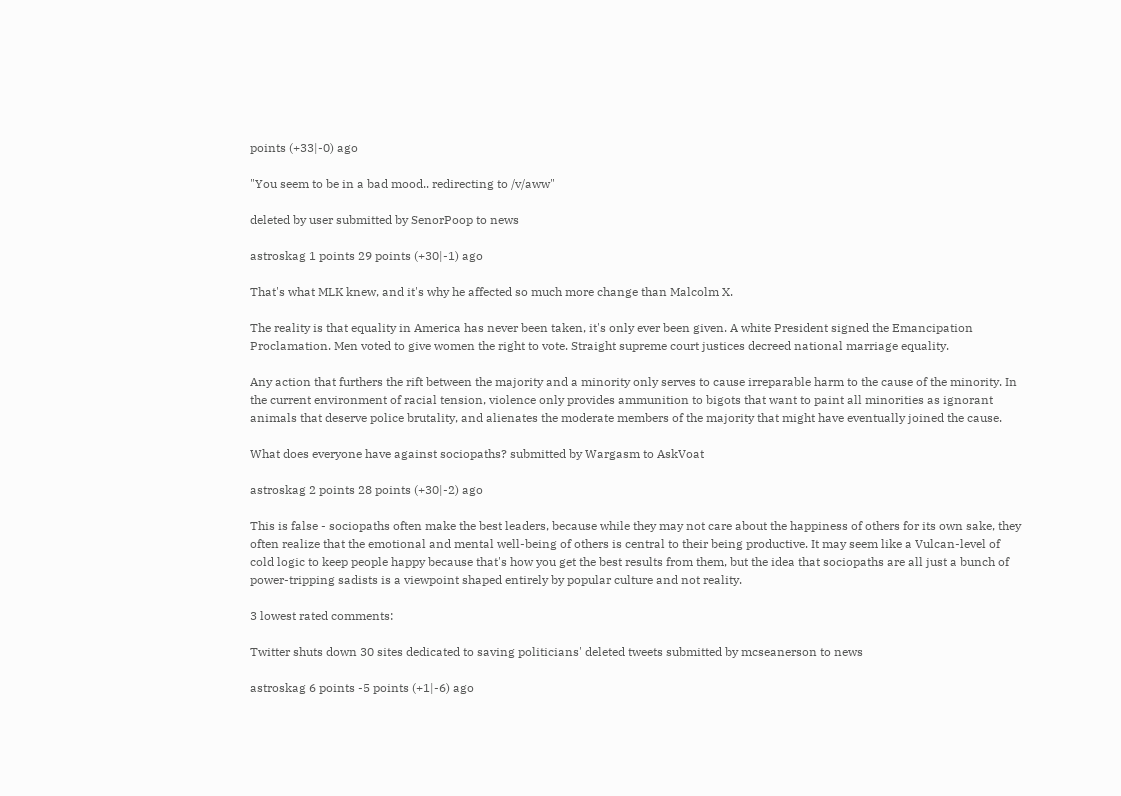points (+33|-0) ago

"You seem to be in a bad mood.. redirecting to /v/aww"

deleted by user submitted by SenorPoop to news

astroskag 1 points 29 points (+30|-1) ago

That's what MLK knew, and it's why he affected so much more change than Malcolm X.

The reality is that equality in America has never been taken, it's only ever been given. A white President signed the Emancipation Proclamation. Men voted to give women the right to vote. Straight supreme court justices decreed national marriage equality.

Any action that furthers the rift between the majority and a minority only serves to cause irreparable harm to the cause of the minority. In the current environment of racial tension, violence only provides ammunition to bigots that want to paint all minorities as ignorant animals that deserve police brutality, and alienates the moderate members of the majority that might have eventually joined the cause.

What does everyone have against sociopaths? submitted by Wargasm to AskVoat

astroskag 2 points 28 points (+30|-2) ago

This is false - sociopaths often make the best leaders, because while they may not care about the happiness of others for its own sake, they often realize that the emotional and mental well-being of others is central to their being productive. It may seem like a Vulcan-level of cold logic to keep people happy because that's how you get the best results from them, but the idea that sociopaths are all just a bunch of power-tripping sadists is a viewpoint shaped entirely by popular culture and not reality.

3 lowest rated comments:

Twitter shuts down 30 sites dedicated to saving politicians' deleted tweets submitted by mcseanerson to news

astroskag 6 points -5 points (+1|-6) ago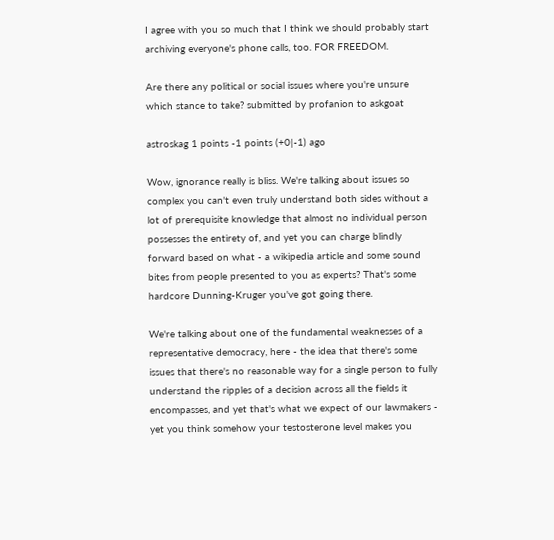I agree with you so much that I think we should probably start archiving everyone's phone calls, too. FOR FREEDOM.

Are there any political or social issues where you're unsure which stance to take? submitted by profanion to askgoat

astroskag 1 points -1 points (+0|-1) ago

Wow, ignorance really is bliss. We're talking about issues so complex you can't even truly understand both sides without a lot of prerequisite knowledge that almost no individual person possesses the entirety of, and yet you can charge blindly forward based on what - a wikipedia article and some sound bites from people presented to you as experts? That's some hardcore Dunning-Kruger you've got going there.

We're talking about one of the fundamental weaknesses of a representative democracy, here - the idea that there's some issues that there's no reasonable way for a single person to fully understand the ripples of a decision across all the fields it encompasses, and yet that's what we expect of our lawmakers - yet you think somehow your testosterone level makes you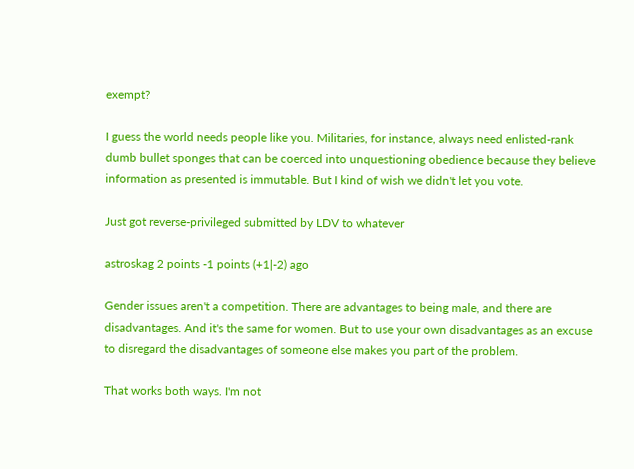exempt?

I guess the world needs people like you. Militaries, for instance, always need enlisted-rank dumb bullet sponges that can be coerced into unquestioning obedience because they believe information as presented is immutable. But I kind of wish we didn't let you vote.

Just got reverse-privileged submitted by LDV to whatever

astroskag 2 points -1 points (+1|-2) ago

Gender issues aren't a competition. There are advantages to being male, and there are disadvantages. And it's the same for women. But to use your own disadvantages as an excuse to disregard the disadvantages of someone else makes you part of the problem.

That works both ways. I'm not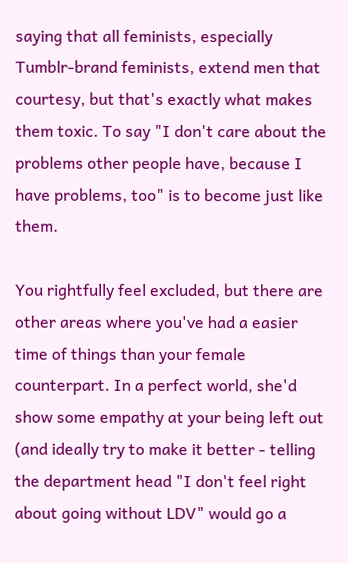saying that all feminists, especially Tumblr-brand feminists, extend men that courtesy, but that's exactly what makes them toxic. To say "I don't care about the problems other people have, because I have problems, too" is to become just like them.

You rightfully feel excluded, but there are other areas where you've had a easier time of things than your female counterpart. In a perfect world, she'd show some empathy at your being left out (and ideally try to make it better - telling the department head "I don't feel right about going without LDV" would go a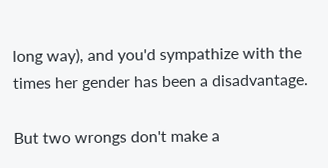long way), and you'd sympathize with the times her gender has been a disadvantage.

But two wrongs don't make a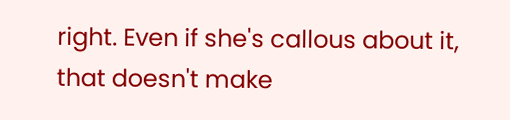right. Even if she's callous about it, that doesn't make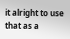it alright to use that as a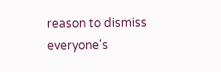reason to dismiss everyone's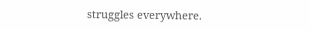struggles everywhere.